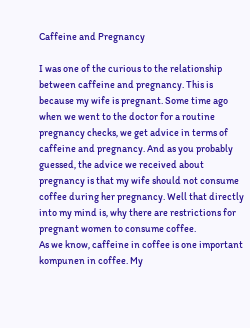Caffeine and Pregnancy

I was one of the curious to the relationship between caffeine and pregnancy. This is because my wife is pregnant. Some time ago when we went to the doctor for a routine pregnancy checks, we get advice in terms of caffeine and pregnancy. And as you probably guessed, the advice we received about pregnancy is that my wife should not consume coffee during her pregnancy. Well that directly into my mind is, why there are restrictions for pregnant women to consume coffee.
As we know, caffeine in coffee is one important kompunen in coffee. My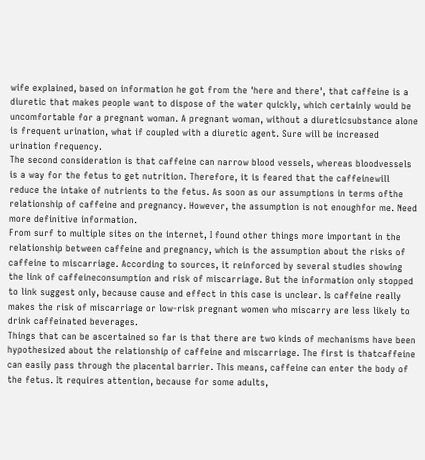wife explained, based on information he got from the 'here and there', that caffeine is a diuretic that makes people want to dispose of the water quickly, which certainly would be uncomfortable for a pregnant woman. A pregnant woman, without a diureticsubstance alone is frequent urination, what if coupled with a diuretic agent. Sure will be increased urination frequency.
The second consideration is that caffeine can narrow blood vessels, whereas bloodvessels is a way for the fetus to get nutrition. Therefore, it is feared that the caffeinewill reduce the intake of nutrients to the fetus. As soon as our assumptions in terms ofthe relationship of caffeine and pregnancy. However, the assumption is not enoughfor me. Need more definitive information.
From surf to multiple sites on the internet, I found other things more important in the relationship between caffeine and pregnancy, which is the assumption about the risks of caffeine to miscarriage. According to sources, it reinforced by several studies showing the link of caffeineconsumption and risk of miscarriage. But the information only stopped to link suggest only, because cause and effect in this case is unclear. Is caffeine really makes the risk of miscarriage or low-risk pregnant women who miscarry are less likely to drink caffeinated beverages.
Things that can be ascertained so far is that there are two kinds of mechanisms have been hypothesized about the relationship of caffeine and miscarriage. The first is thatcaffeine can easily pass through the placental barrier. This means, caffeine can enter the body of the fetus. It requires attention, because for some adults,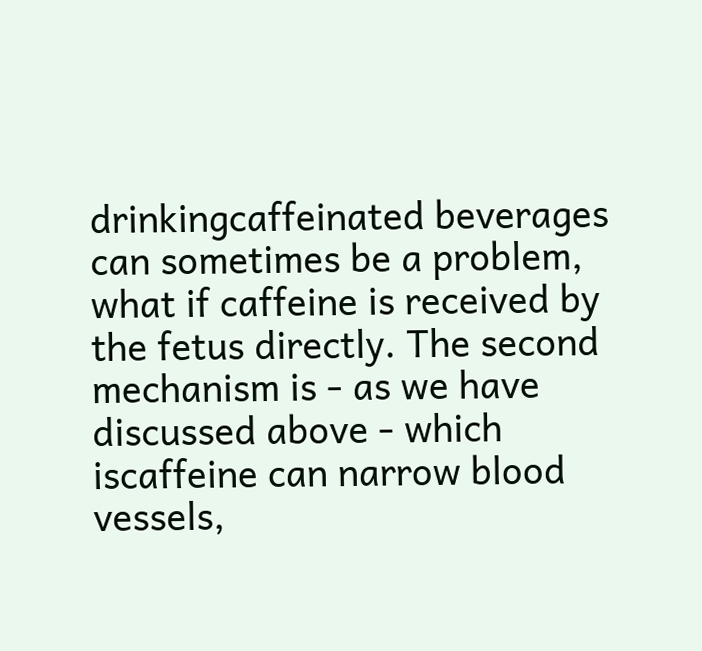drinkingcaffeinated beverages can sometimes be a problem, what if caffeine is received by the fetus directly. The second mechanism is - as we have discussed above - which iscaffeine can narrow blood vessels,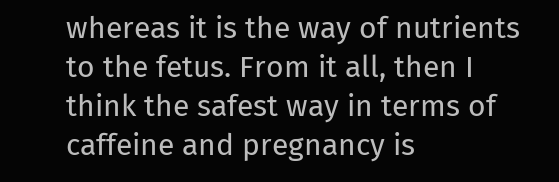whereas it is the way of nutrients to the fetus. From it all, then I think the safest way in terms of caffeine and pregnancy is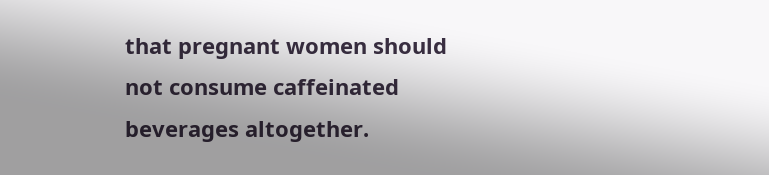that pregnant women should not consume caffeinated beverages altogether.